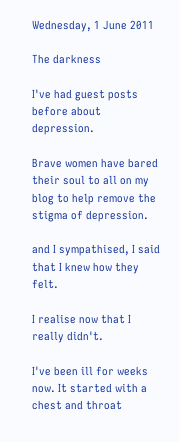Wednesday, 1 June 2011

The darkness

I've had guest posts before about depression.

Brave women have bared their soul to all on my blog to help remove the stigma of depression.

and I sympathised, I said that I knew how they felt.

I realise now that I really didn't.

I've been ill for weeks now. It started with a chest and throat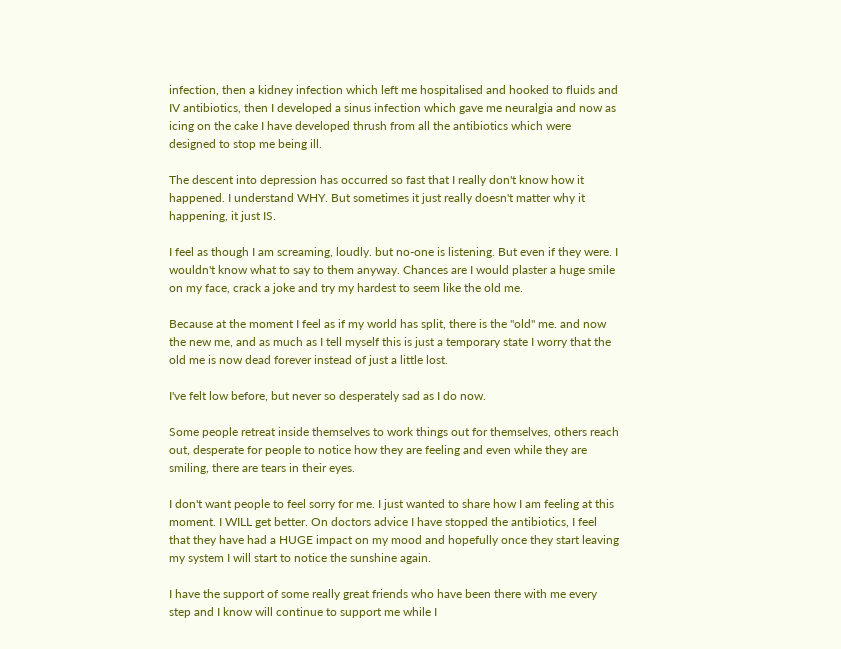infection, then a kidney infection which left me hospitalised and hooked to fluids and IV antibiotics, then I developed a sinus infection which gave me neuralgia and now as icing on the cake I have developed thrush from all the antibiotics which were designed to stop me being ill.

The descent into depression has occurred so fast that I really don't know how it happened. I understand WHY. But sometimes it just really doesn't matter why it happening, it just IS.

I feel as though I am screaming, loudly. but no-one is listening. But even if they were. I wouldn't know what to say to them anyway. Chances are I would plaster a huge smile on my face, crack a joke and try my hardest to seem like the old me.

Because at the moment I feel as if my world has split, there is the "old" me. and now the new me, and as much as I tell myself this is just a temporary state I worry that the old me is now dead forever instead of just a little lost.

I've felt low before, but never so desperately sad as I do now.

Some people retreat inside themselves to work things out for themselves, others reach out, desperate for people to notice how they are feeling and even while they are smiling, there are tears in their eyes.

I don't want people to feel sorry for me. I just wanted to share how I am feeling at this moment. I WILL get better. On doctors advice I have stopped the antibiotics, I feel that they have had a HUGE impact on my mood and hopefully once they start leaving my system I will start to notice the sunshine again.

I have the support of some really great friends who have been there with me every step and I know will continue to support me while I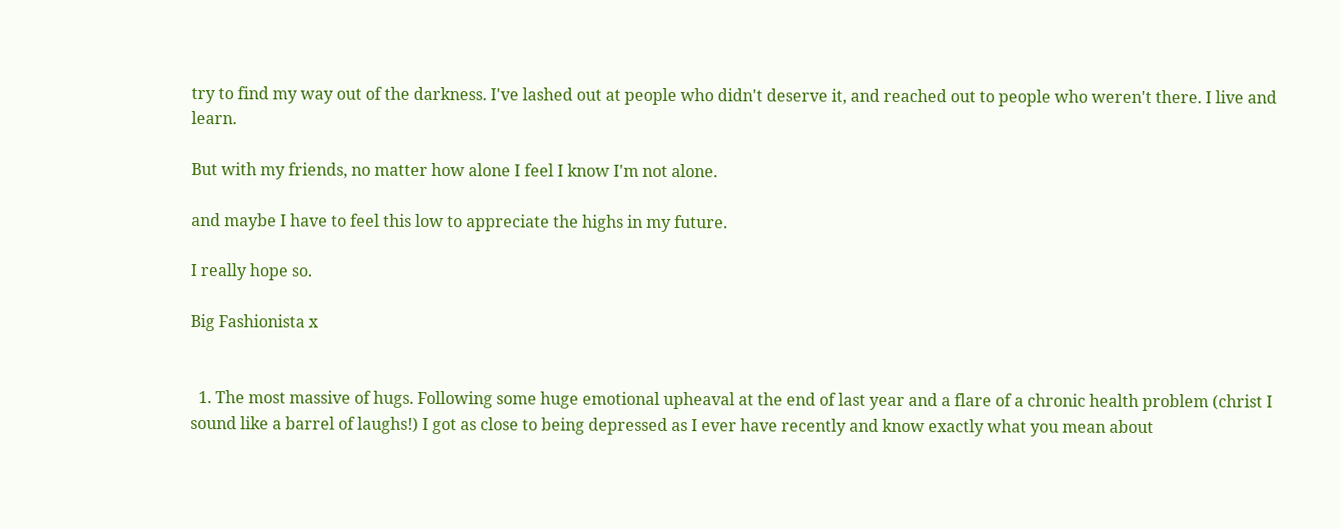try to find my way out of the darkness. I've lashed out at people who didn't deserve it, and reached out to people who weren't there. I live and learn.

But with my friends, no matter how alone I feel I know I'm not alone.

and maybe I have to feel this low to appreciate the highs in my future.

I really hope so.

Big Fashionista x


  1. The most massive of hugs. Following some huge emotional upheaval at the end of last year and a flare of a chronic health problem (christ I sound like a barrel of laughs!) I got as close to being depressed as I ever have recently and know exactly what you mean about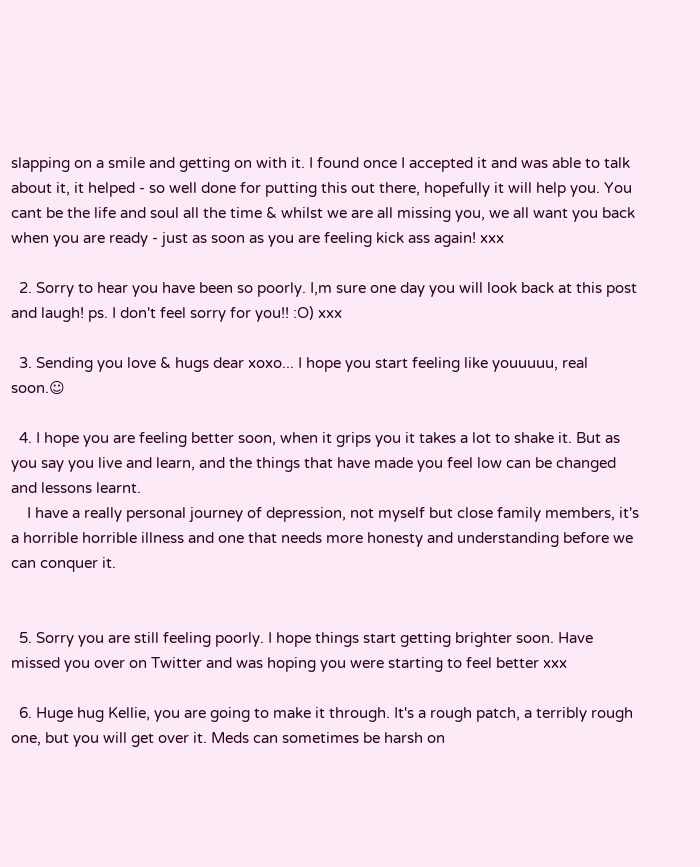slapping on a smile and getting on with it. I found once I accepted it and was able to talk about it, it helped - so well done for putting this out there, hopefully it will help you. You cant be the life and soul all the time & whilst we are all missing you, we all want you back when you are ready - just as soon as you are feeling kick ass again! xxx

  2. Sorry to hear you have been so poorly. I,m sure one day you will look back at this post and laugh! ps. I don't feel sorry for you!! :O) xxx

  3. Sending you love & hugs dear xoxo... I hope you start feeling like youuuuu, real soon.☺

  4. I hope you are feeling better soon, when it grips you it takes a lot to shake it. But as you say you live and learn, and the things that have made you feel low can be changed and lessons learnt.
    I have a really personal journey of depression, not myself but close family members, it's a horrible horrible illness and one that needs more honesty and understanding before we can conquer it.


  5. Sorry you are still feeling poorly. I hope things start getting brighter soon. Have missed you over on Twitter and was hoping you were starting to feel better xxx

  6. Huge hug Kellie, you are going to make it through. It's a rough patch, a terribly rough one, but you will get over it. Meds can sometimes be harsh on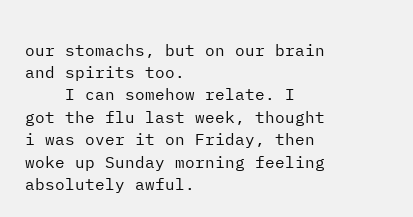our stomachs, but on our brain and spirits too.
    I can somehow relate. I got the flu last week, thought i was over it on Friday, then woke up Sunday morning feeling absolutely awful.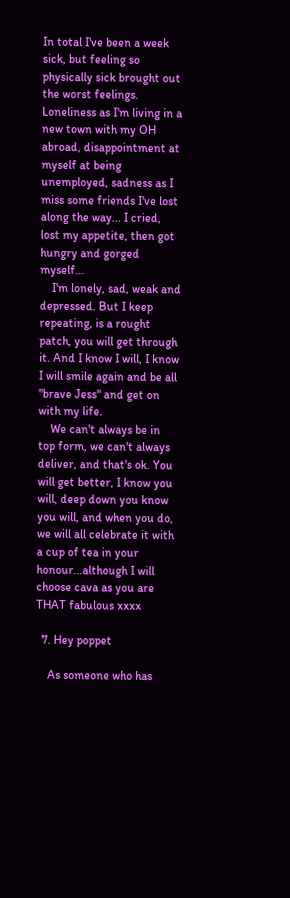In total I've been a week sick, but feeling so physically sick brought out the worst feelings. Loneliness as I'm living in a new town with my OH abroad, disappointment at myself at being unemployed, sadness as I miss some friends I've lost along the way... I cried, lost my appetite, then got hungry and gorged myself...
    I'm lonely, sad, weak and depressed. But I keep repeating, is a rought patch, you will get through it. And I know I will, I know I will smile again and be all "brave Jess" and get on with my life.
    We can't always be in top form, we can't always deliver, and that's ok. You will get better, I know you will, deep down you know you will, and when you do, we will all celebrate it with a cup of tea in your honour...although I will choose cava as you are THAT fabulous xxxx

  7. Hey poppet

    As someone who has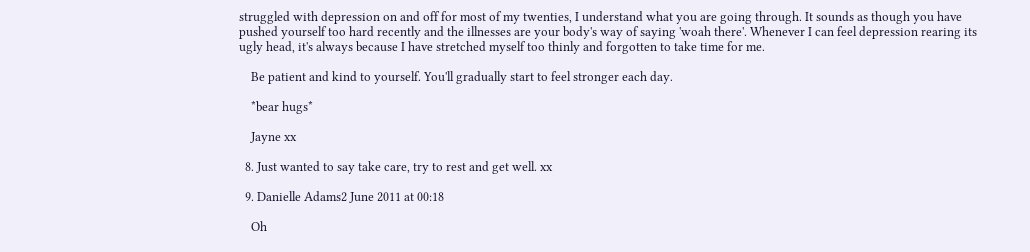struggled with depression on and off for most of my twenties, I understand what you are going through. It sounds as though you have pushed yourself too hard recently and the illnesses are your body's way of saying 'woah there'. Whenever I can feel depression rearing its ugly head, it's always because I have stretched myself too thinly and forgotten to take time for me.

    Be patient and kind to yourself. You'll gradually start to feel stronger each day.

    *bear hugs*

    Jayne xx

  8. Just wanted to say take care, try to rest and get well. xx

  9. Danielle Adams2 June 2011 at 00:18

    Oh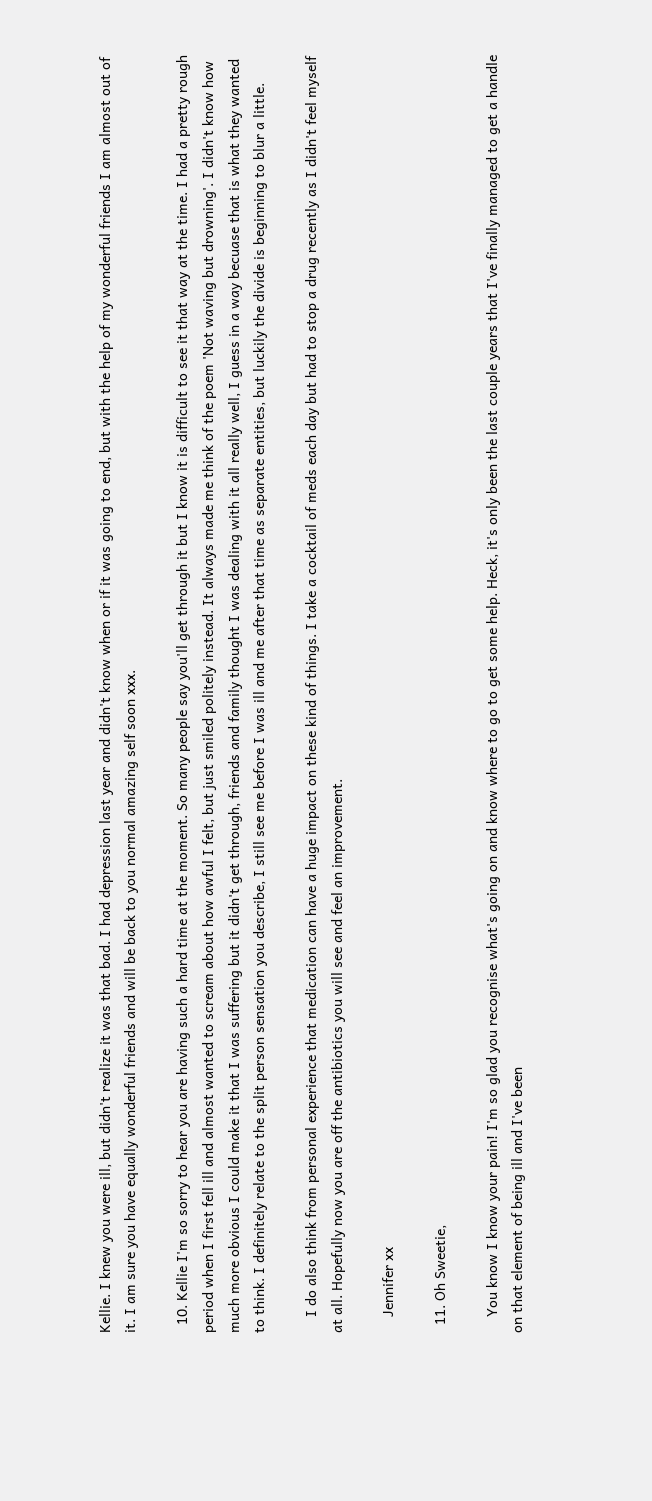Kellie. I knew you were ill, but didn't realize it was that bad. I had depression last year and didn't know when or if it was going to end, but with the help of my wonderful friends I am almost out of it. I am sure you have equally wonderful friends and will be back to you normal amazing self soon xxx.

  10. Kellie I'm so sorry to hear you are having such a hard time at the moment. So many people say you'll get through it but I know it is difficult to see it that way at the time. I had a pretty rough period when I first fell ill and almost wanted to scream about how awful I felt, but just smiled politely instead. It always made me think of the poem 'Not waving but drowning'. I didn't know how much more obvious I could make it that I was suffering but it didn't get through, friends and family thought I was dealing with it all really well, I guess in a way becuase that is what they wanted to think. I definitely relate to the split person sensation you describe, I still see me before I was ill and me after that time as separate entities, but luckily the divide is beginning to blur a little.

    I do also think from personal experience that medication can have a huge impact on these kind of things. I take a cocktail of meds each day but had to stop a drug recently as I didn't feel myself at all. Hopefully now you are off the antibiotics you will see and feel an improvement.

    Jennifer xx

  11. Oh Sweetie,

    You know I know your pain! I'm so glad you recognise what's going on and know where to go to get some help. Heck, it's only been the last couple years that I've finally managed to get a handle on that element of being ill and I've been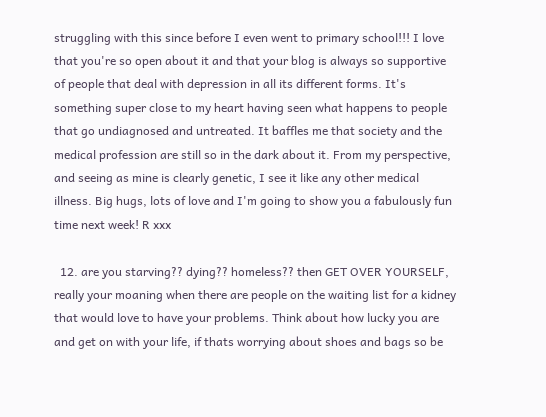struggling with this since before I even went to primary school!!! I love that you're so open about it and that your blog is always so supportive of people that deal with depression in all its different forms. It's something super close to my heart having seen what happens to people that go undiagnosed and untreated. It baffles me that society and the medical profession are still so in the dark about it. From my perspective, and seeing as mine is clearly genetic, I see it like any other medical illness. Big hugs, lots of love and I'm going to show you a fabulously fun time next week! R xxx

  12. are you starving?? dying?? homeless?? then GET OVER YOURSELF, really your moaning when there are people on the waiting list for a kidney that would love to have your problems. Think about how lucky you are and get on with your life, if thats worrying about shoes and bags so be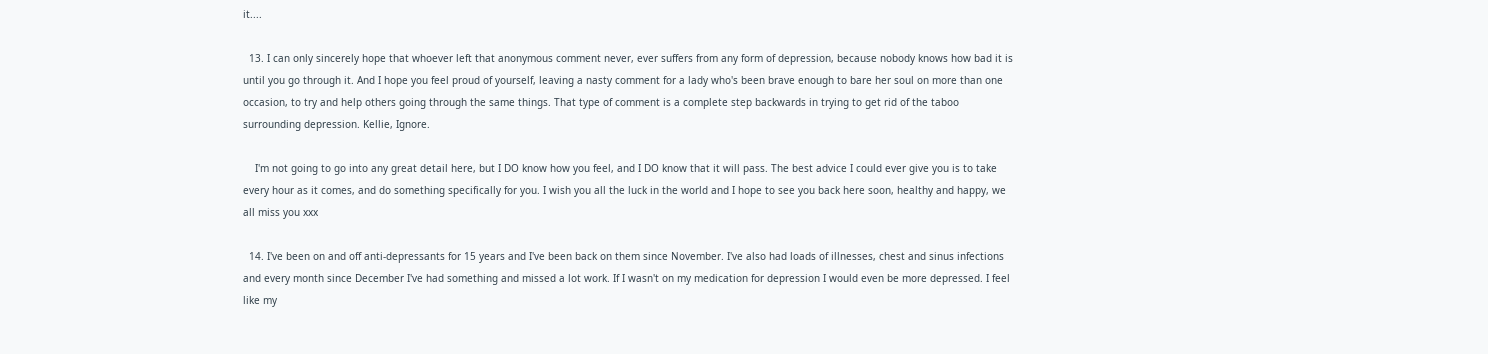it....

  13. I can only sincerely hope that whoever left that anonymous comment never, ever suffers from any form of depression, because nobody knows how bad it is until you go through it. And I hope you feel proud of yourself, leaving a nasty comment for a lady who's been brave enough to bare her soul on more than one occasion, to try and help others going through the same things. That type of comment is a complete step backwards in trying to get rid of the taboo surrounding depression. Kellie, Ignore.

    I'm not going to go into any great detail here, but I DO know how you feel, and I DO know that it will pass. The best advice I could ever give you is to take every hour as it comes, and do something specifically for you. I wish you all the luck in the world and I hope to see you back here soon, healthy and happy, we all miss you xxx

  14. I've been on and off anti-depressants for 15 years and I've been back on them since November. I've also had loads of illnesses, chest and sinus infections and every month since December I've had something and missed a lot work. If I wasn't on my medication for depression I would even be more depressed. I feel like my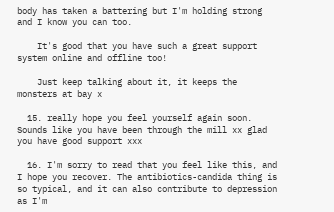body has taken a battering but I'm holding strong and I know you can too.

    It's good that you have such a great support system online and offline too!

    Just keep talking about it, it keeps the monsters at bay x

  15. really hope you feel yourself again soon. Sounds like you have been through the mill xx glad you have good support xxx

  16. I'm sorry to read that you feel like this, and I hope you recover. The antibiotics-candida thing is so typical, and it can also contribute to depression as I'm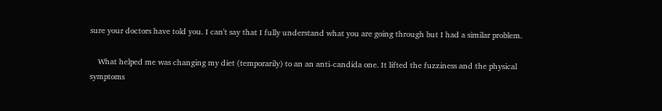sure your doctors have told you. I can't say that I fully understand what you are going through but I had a similar problem.

    What helped me was changing my diet (temporarily) to an an anti-candida one. It lifted the fuzziness and the physical symptoms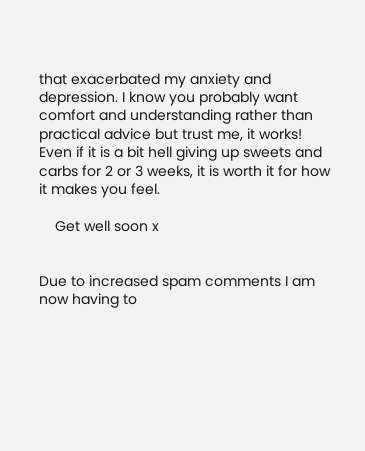that exacerbated my anxiety and depression. I know you probably want comfort and understanding rather than practical advice but trust me, it works! Even if it is a bit hell giving up sweets and carbs for 2 or 3 weeks, it is worth it for how it makes you feel.

    Get well soon x


Due to increased spam comments I am now having to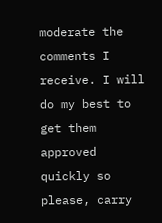moderate the comments I receive. I will do my best to get them approved quickly so please, carry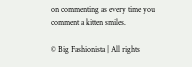on commenting as every time you comment a kitten smiles.

© Big Fashionista | All rights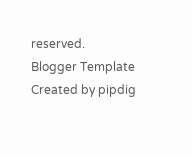reserved.
Blogger Template Created by pipdig